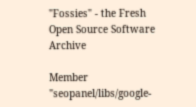"Fossies" - the Fresh Open Source Software Archive

Member "seopanel/libs/google-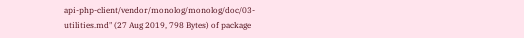api-php-client/vendor/monolog/monolog/doc/03-utilities.md" (27 Aug 2019, 798 Bytes) of package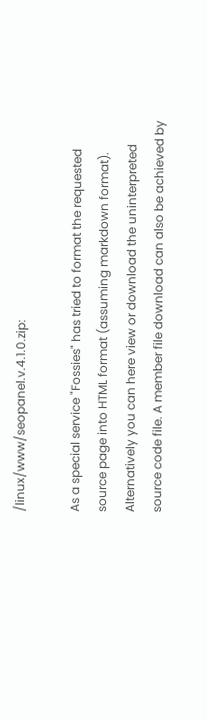/linux/www/seopanel.v.4.1.0.zip:

As a special service "Fossies" has tried to format the requested source page into HTML format (assuming markdown format). Alternatively you can here view or download the uninterpreted source code file. A member file download can also be achieved by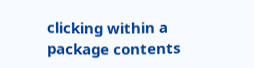clicking within a package contents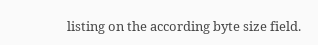listing on the according byte size field.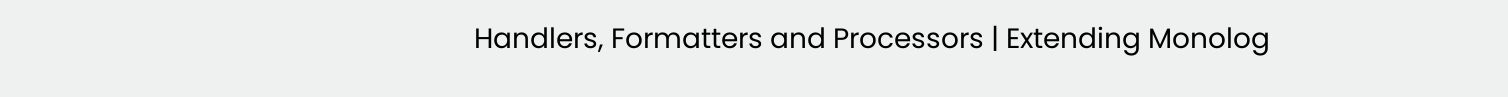Handlers, Formatters and Processors | Extending Monolog